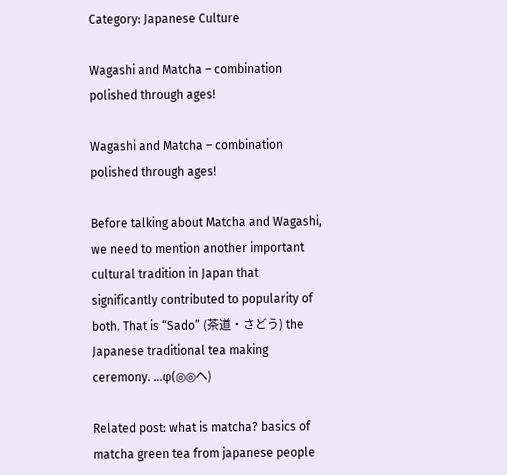Category: Japanese Culture

Wagashi and Matcha – combination polished through ages!

Wagashi and Matcha – combination polished through ages!

Before talking about Matcha and Wagashi, we need to mention another important cultural tradition in Japan that significantly contributed to popularity of both. That is “Sado” (茶道・さどう) the Japanese traditional tea making ceremony. …φ(◎◎ヘ)

Related post: what is matcha? basics of matcha green tea from japanese people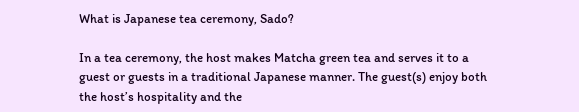What is Japanese tea ceremony, Sado?

In a tea ceremony, the host makes Matcha green tea and serves it to a guest or guests in a traditional Japanese manner. The guest(s) enjoy both the host’s hospitality and the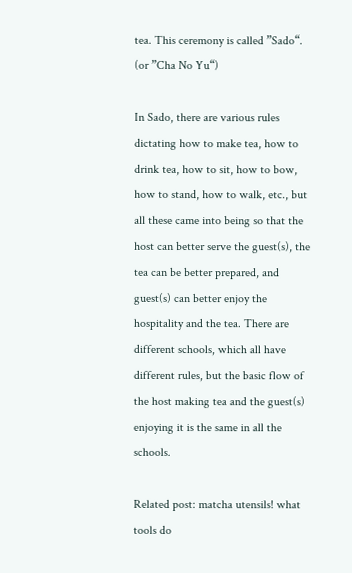tea. This ceremony is called ”Sado“. (or ”Cha No Yu“)

In Sado, there are various rules dictating how to make tea, how to drink tea, how to sit, how to bow, how to stand, how to walk, etc., but all these came into being so that the host can better serve the guest(s), the tea can be better prepared, and guest(s) can better enjoy the hospitality and the tea. There are different schools, which all have different rules, but the basic flow of the host making tea and the guest(s) enjoying it is the same in all the schools.

Related post: matcha utensils! what tools do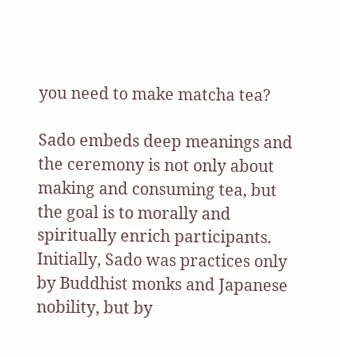you need to make matcha tea?

Sado embeds deep meanings and the ceremony is not only about making and consuming tea, but the goal is to morally and spiritually enrich participants. Initially, Sado was practices only by Buddhist monks and Japanese nobility, but by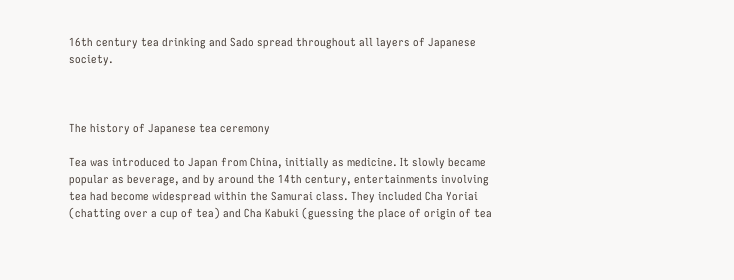16th century tea drinking and Sado spread throughout all layers of Japanese society.



The history of Japanese tea ceremony

Tea was introduced to Japan from China, initially as medicine. It slowly became popular as beverage, and by around the 14th century, entertainments involving tea had become widespread within the Samurai class. They included Cha Yoriai (chatting over a cup of tea) and Cha Kabuki (guessing the place of origin of tea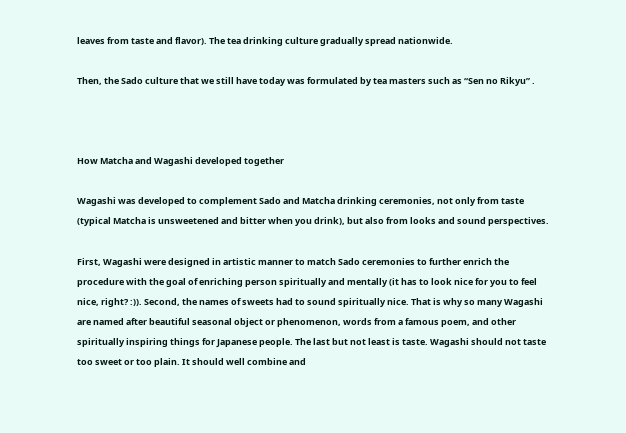leaves from taste and flavor). The tea drinking culture gradually spread nationwide.

Then, the Sado culture that we still have today was formulated by tea masters such as “Sen no Rikyu” .



How Matcha and Wagashi developed together

Wagashi was developed to complement Sado and Matcha drinking ceremonies, not only from taste (typical Matcha is unsweetened and bitter when you drink), but also from looks and sound perspectives.

First, Wagashi were designed in artistic manner to match Sado ceremonies to further enrich the procedure with the goal of enriching person spiritually and mentally (it has to look nice for you to feel nice, right? :)). Second, the names of sweets had to sound spiritually nice. That is why so many Wagashi are named after beautiful seasonal object or phenomenon, words from a famous poem, and other spiritually inspiring things for Japanese people. The last but not least is taste. Wagashi should not taste too sweet or too plain. It should well combine and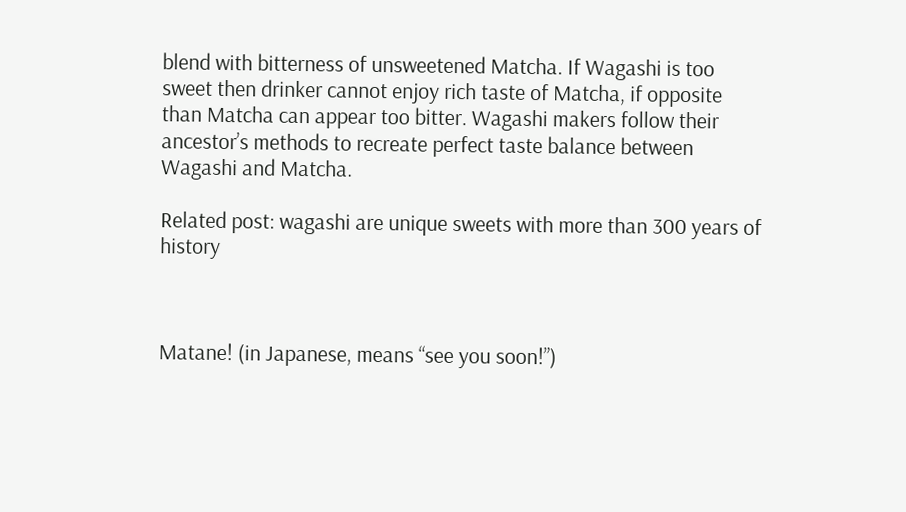blend with bitterness of unsweetened Matcha. If Wagashi is too sweet then drinker cannot enjoy rich taste of Matcha, if opposite than Matcha can appear too bitter. Wagashi makers follow their ancestor’s methods to recreate perfect taste balance between Wagashi and Matcha.

Related post: wagashi are unique sweets with more than 300 years of history



Matane! (in Japanese, means “see you soon!”)